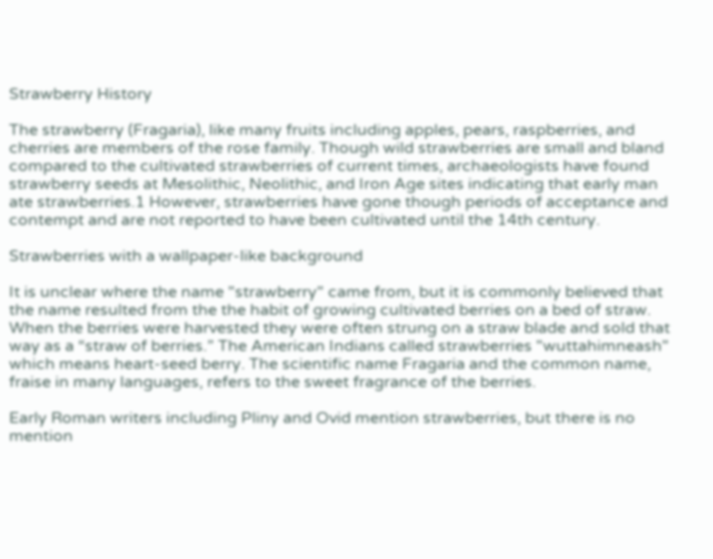Strawberry History

The strawberry (Fragaria), like many fruits including apples, pears, raspberries, and cherries are members of the rose family. Though wild strawberries are small and bland compared to the cultivated strawberries of current times, archaeologists have found strawberry seeds at Mesolithic, Neolithic, and Iron Age sites indicating that early man ate strawberries.1 However, strawberries have gone though periods of acceptance and contempt and are not reported to have been cultivated until the 14th century.

Strawberries with a wallpaper-like background

It is unclear where the name "strawberry" came from, but it is commonly believed that the name resulted from the the habit of growing cultivated berries on a bed of straw. When the berries were harvested they were often strung on a straw blade and sold that way as a “straw of berries.” The American Indians called strawberries "wuttahimneash" which means heart-seed berry. The scientific name Fragaria and the common name, fraise in many languages, refers to the sweet fragrance of the berries.

Early Roman writers including Pliny and Ovid mention strawberries, but there is no mention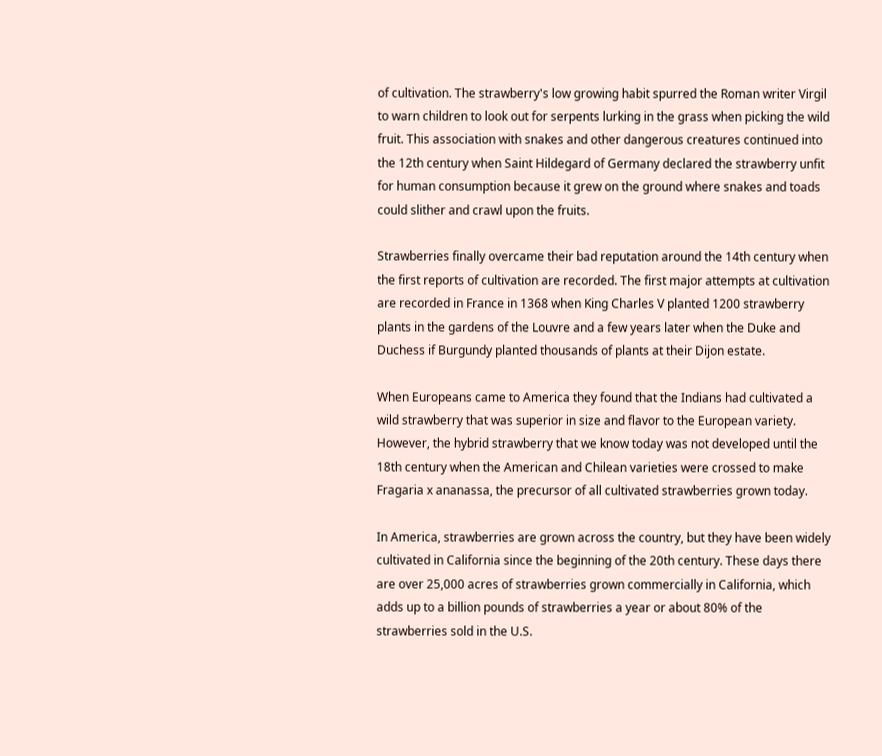of cultivation. The strawberry's low growing habit spurred the Roman writer Virgil to warn children to look out for serpents lurking in the grass when picking the wild fruit. This association with snakes and other dangerous creatures continued into the 12th century when Saint Hildegard of Germany declared the strawberry unfit for human consumption because it grew on the ground where snakes and toads could slither and crawl upon the fruits.

Strawberries finally overcame their bad reputation around the 14th century when the first reports of cultivation are recorded. The first major attempts at cultivation are recorded in France in 1368 when King Charles V planted 1200 strawberry plants in the gardens of the Louvre and a few years later when the Duke and Duchess if Burgundy planted thousands of plants at their Dijon estate.

When Europeans came to America they found that the Indians had cultivated a wild strawberry that was superior in size and flavor to the European variety. However, the hybrid strawberry that we know today was not developed until the 18th century when the American and Chilean varieties were crossed to make Fragaria x ananassa, the precursor of all cultivated strawberries grown today.

In America, strawberries are grown across the country, but they have been widely cultivated in California since the beginning of the 20th century. These days there are over 25,000 acres of strawberries grown commercially in California, which adds up to a billion pounds of strawberries a year or about 80% of the strawberries sold in the U.S.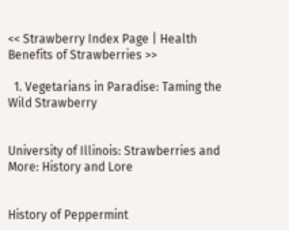<< Strawberry Index Page | Health Benefits of Strawberries >>

  1. Vegetarians in Paradise: Taming the Wild Strawberry


University of Illinois: Strawberries and More: History and Lore


History of Peppermint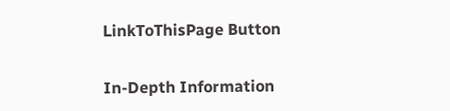LinkToThisPage Button

In-Depth Information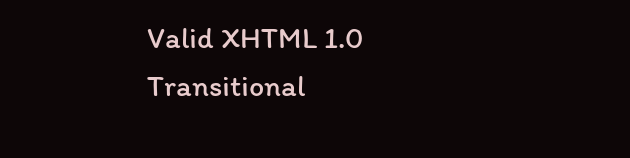Valid XHTML 1.0 Transitional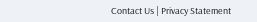Contact Us | Privacy Statement